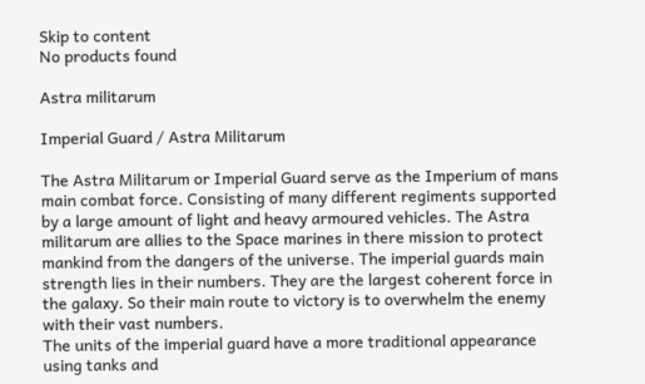Skip to content
No products found

Astra militarum

Imperial Guard / Astra Militarum

The Astra Militarum or Imperial Guard serve as the Imperium of mans main combat force. Consisting of many different regiments supported by a large amount of light and heavy armoured vehicles. The Astra militarum are allies to the Space marines in there mission to protect mankind from the dangers of the universe. The imperial guards main strength lies in their numbers. They are the largest coherent force in the galaxy. So their main route to victory is to overwhelm the enemy with their vast numbers.
The units of the imperial guard have a more traditional appearance using tanks and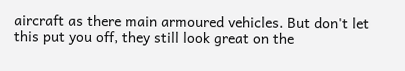aircraft as there main armoured vehicles. But don't let this put you off, they still look great on the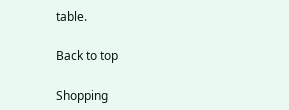table.

Back to top

Shopping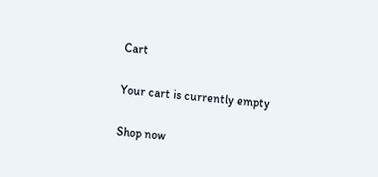Cart

Your cart is currently empty

Shop now